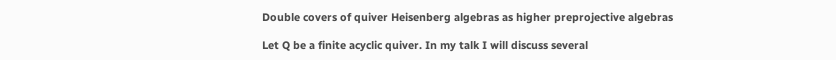Double covers of quiver Heisenberg algebras as higher preprojective algebras

Let Q be a finite acyclic quiver. In my talk I will discuss several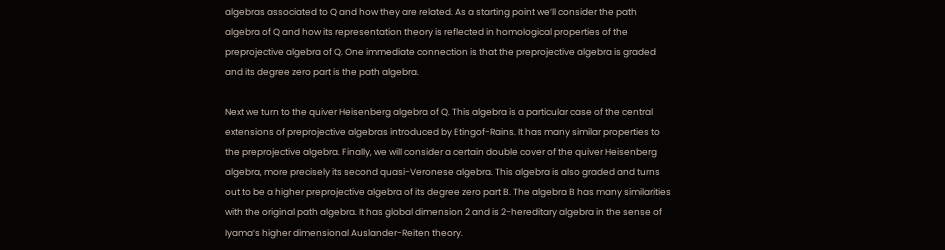algebras associated to Q and how they are related. As a starting point we’ll consider the path algebra of Q and how its representation theory is reflected in homological properties of the preprojective algebra of Q. One immediate connection is that the preprojective algebra is graded and its degree zero part is the path algebra.

Next we turn to the quiver Heisenberg algebra of Q. This algebra is a particular case of the central extensions of preprojective algebras introduced by Etingof-Rains. It has many similar properties to the preprojective algebra. Finally, we will consider a certain double cover of the quiver Heisenberg algebra, more precisely its second quasi-Veronese algebra. This algebra is also graded and turns out to be a higher preprojective algebra of its degree zero part B. The algebra B has many similarities with the original path algebra. It has global dimension 2 and is 2-hereditary algebra in the sense of Iyama’s higher dimensional Auslander-Reiten theory.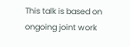This talk is based on ongoing joint work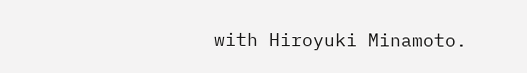with Hiroyuki Minamoto.